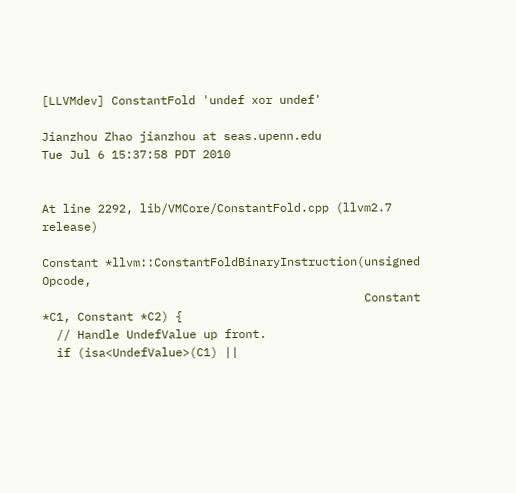[LLVMdev] ConstantFold 'undef xor undef'

Jianzhou Zhao jianzhou at seas.upenn.edu
Tue Jul 6 15:37:58 PDT 2010


At line 2292, lib/VMCore/ConstantFold.cpp (llvm2.7 release)

Constant *llvm::ConstantFoldBinaryInstruction(unsigned Opcode,
                                              Constant *C1, Constant *C2) {
  // Handle UndefValue up front.
  if (isa<UndefValue>(C1) ||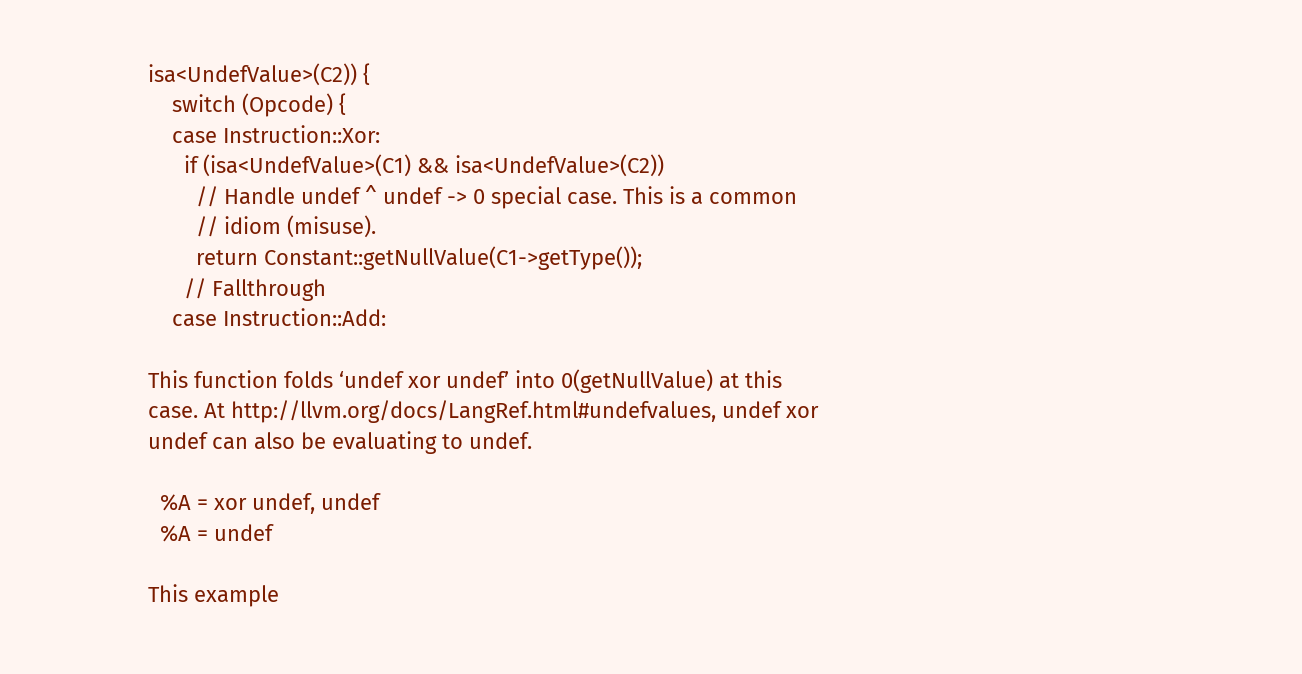isa<UndefValue>(C2)) {
    switch (Opcode) {
    case Instruction::Xor:
      if (isa<UndefValue>(C1) && isa<UndefValue>(C2))
        // Handle undef ^ undef -> 0 special case. This is a common
        // idiom (misuse).
        return Constant::getNullValue(C1->getType());
      // Fallthrough
    case Instruction::Add:

This function folds ‘undef xor undef’ into 0(getNullValue) at this
case. At http://llvm.org/docs/LangRef.html#undefvalues, undef xor
undef can also be evaluating to undef.

  %A = xor undef, undef
  %A = undef

This example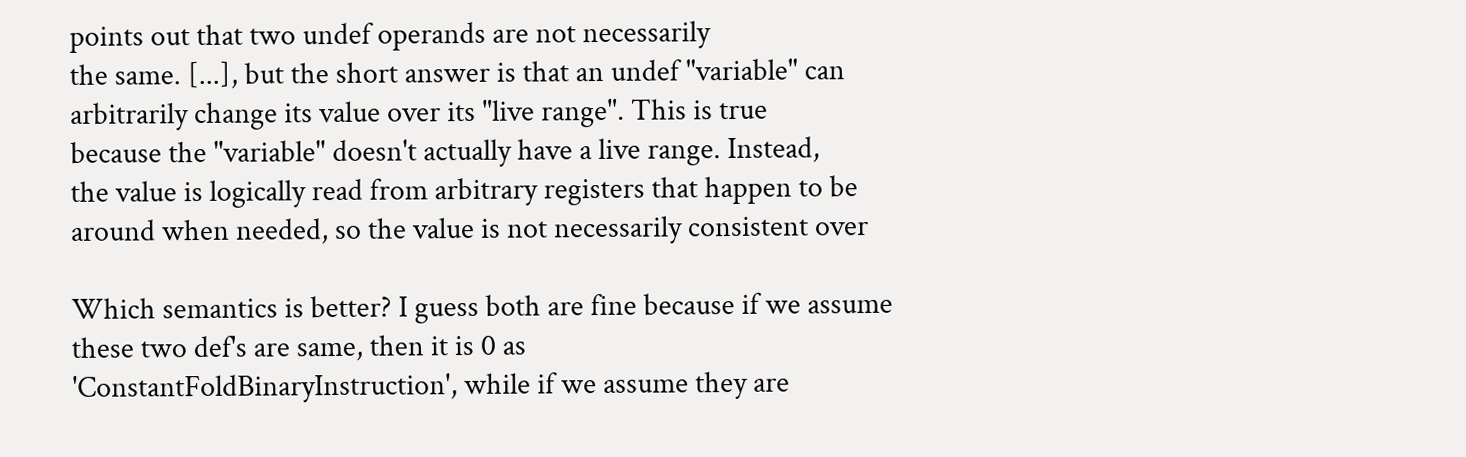points out that two undef operands are not necessarily
the same. [...], but the short answer is that an undef "variable" can
arbitrarily change its value over its "live range". This is true
because the "variable" doesn't actually have a live range. Instead,
the value is logically read from arbitrary registers that happen to be
around when needed, so the value is not necessarily consistent over

Which semantics is better? I guess both are fine because if we assume
these two def's are same, then it is 0 as
'ConstantFoldBinaryInstruction', while if we assume they are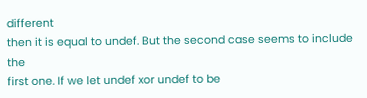different
then it is equal to undef. But the second case seems to include the
first one. If we let undef xor undef to be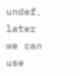undef, later we can use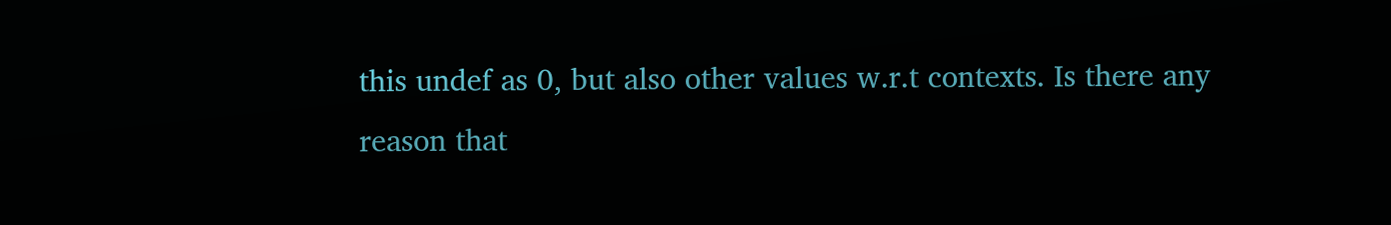this undef as 0, but also other values w.r.t contexts. Is there any
reason that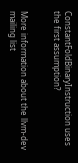ConstantFoldBinaryInstruction uses the first assumption?


More information about the llvm-dev mailing list